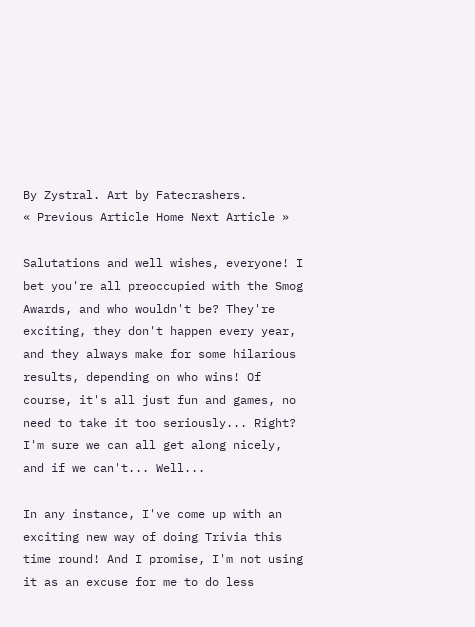By Zystral. Art by Fatecrashers.
« Previous Article Home Next Article »

Salutations and well wishes, everyone! I bet you're all preoccupied with the Smog Awards, and who wouldn't be? They're exciting, they don't happen every year, and they always make for some hilarious results, depending on who wins! Of course, it's all just fun and games, no need to take it too seriously... Right? I'm sure we can all get along nicely, and if we can't... Well...

In any instance, I've come up with an exciting new way of doing Trivia this time round! And I promise, I'm not using it as an excuse for me to do less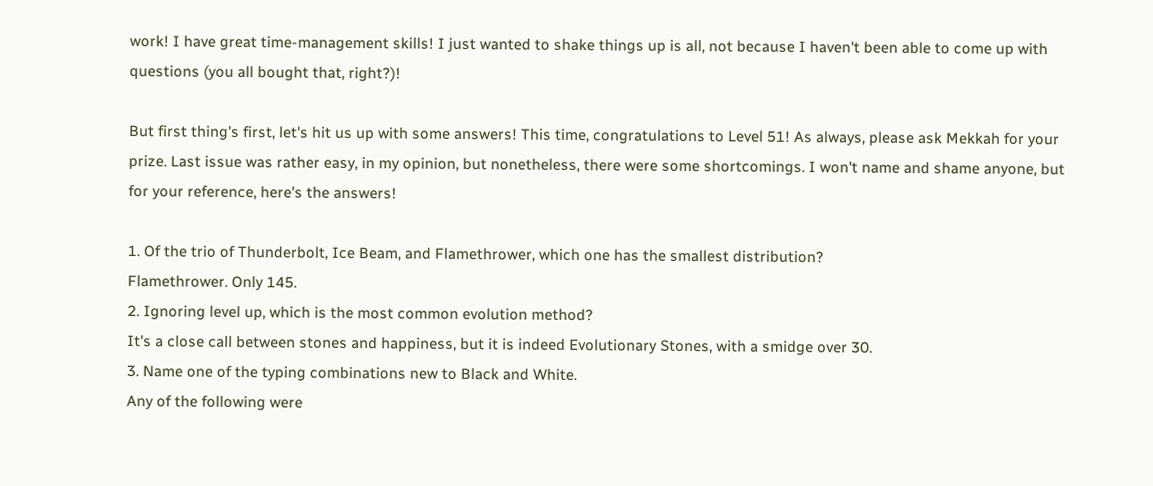work! I have great time-management skills! I just wanted to shake things up is all, not because I haven't been able to come up with questions (you all bought that, right?)!

But first thing's first, let's hit us up with some answers! This time, congratulations to Level 51! As always, please ask Mekkah for your prize. Last issue was rather easy, in my opinion, but nonetheless, there were some shortcomings. I won't name and shame anyone, but for your reference, here's the answers!

1. Of the trio of Thunderbolt, Ice Beam, and Flamethrower, which one has the smallest distribution?
Flamethrower. Only 145.
2. Ignoring level up, which is the most common evolution method?
It's a close call between stones and happiness, but it is indeed Evolutionary Stones, with a smidge over 30.
3. Name one of the typing combinations new to Black and White.
Any of the following were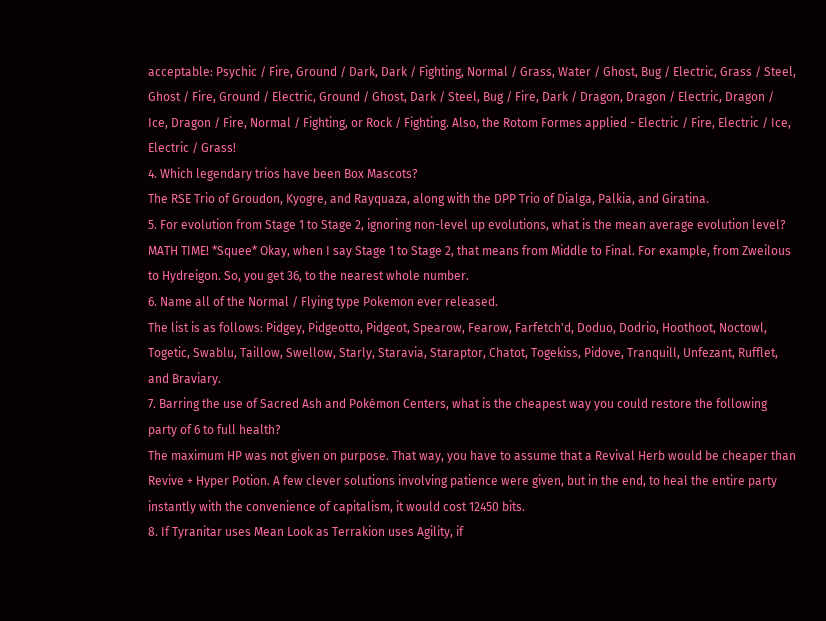acceptable: Psychic / Fire, Ground / Dark, Dark / Fighting, Normal / Grass, Water / Ghost, Bug / Electric, Grass / Steel, Ghost / Fire, Ground / Electric, Ground / Ghost, Dark / Steel, Bug / Fire, Dark / Dragon, Dragon / Electric, Dragon / Ice, Dragon / Fire, Normal / Fighting, or Rock / Fighting. Also, the Rotom Formes applied - Electric / Fire, Electric / Ice, Electric / Grass!
4. Which legendary trios have been Box Mascots?
The RSE Trio of Groudon, Kyogre, and Rayquaza, along with the DPP Trio of Dialga, Palkia, and Giratina.
5. For evolution from Stage 1 to Stage 2, ignoring non-level up evolutions, what is the mean average evolution level?
MATH TIME! *Squee* Okay, when I say Stage 1 to Stage 2, that means from Middle to Final. For example, from Zweilous to Hydreigon. So, you get 36, to the nearest whole number.
6. Name all of the Normal / Flying type Pokemon ever released.
The list is as follows: Pidgey, Pidgeotto, Pidgeot, Spearow, Fearow, Farfetch'd, Doduo, Dodrio, Hoothoot, Noctowl, Togetic, Swablu, Taillow, Swellow, Starly, Staravia, Staraptor, Chatot, Togekiss, Pidove, Tranquill, Unfezant, Rufflet, and Braviary.
7. Barring the use of Sacred Ash and Pokémon Centers, what is the cheapest way you could restore the following party of 6 to full health?
The maximum HP was not given on purpose. That way, you have to assume that a Revival Herb would be cheaper than Revive + Hyper Potion. A few clever solutions involving patience were given, but in the end, to heal the entire party instantly with the convenience of capitalism, it would cost 12450 bits.
8. If Tyranitar uses Mean Look as Terrakion uses Agility, if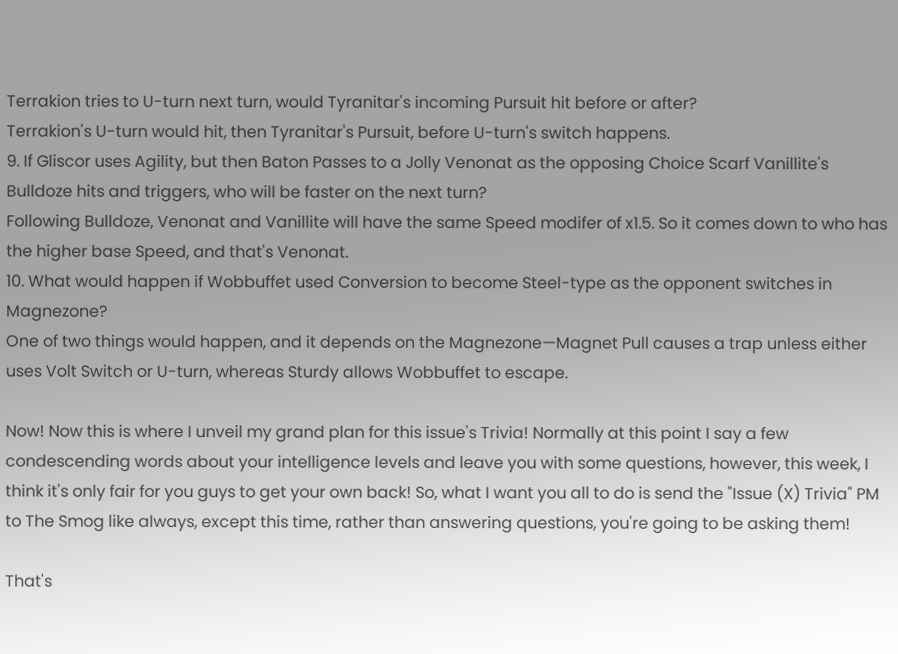Terrakion tries to U-turn next turn, would Tyranitar's incoming Pursuit hit before or after?
Terrakion's U-turn would hit, then Tyranitar's Pursuit, before U-turn's switch happens.
9. If Gliscor uses Agility, but then Baton Passes to a Jolly Venonat as the opposing Choice Scarf Vanillite's Bulldoze hits and triggers, who will be faster on the next turn?
Following Bulldoze, Venonat and Vanillite will have the same Speed modifer of x1.5. So it comes down to who has the higher base Speed, and that's Venonat.
10. What would happen if Wobbuffet used Conversion to become Steel-type as the opponent switches in Magnezone?
One of two things would happen, and it depends on the Magnezone—Magnet Pull causes a trap unless either uses Volt Switch or U-turn, whereas Sturdy allows Wobbuffet to escape.

Now! Now this is where I unveil my grand plan for this issue's Trivia! Normally at this point I say a few condescending words about your intelligence levels and leave you with some questions, however, this week, I think it's only fair for you guys to get your own back! So, what I want you all to do is send the "Issue (X) Trivia" PM to The Smog like always, except this time, rather than answering questions, you're going to be asking them!

That's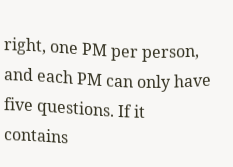right, one PM per person, and each PM can only have five questions. If it contains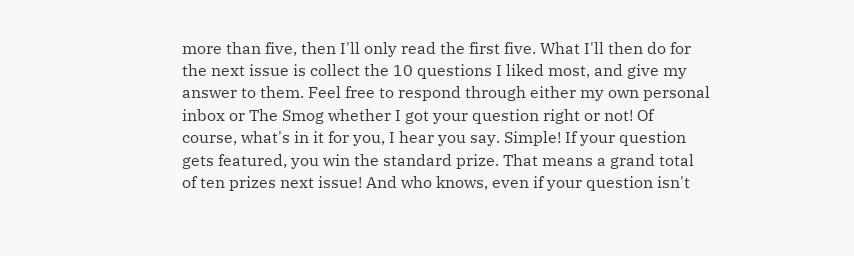more than five, then I'll only read the first five. What I'll then do for the next issue is collect the 10 questions I liked most, and give my answer to them. Feel free to respond through either my own personal inbox or The Smog whether I got your question right or not! Of course, what's in it for you, I hear you say. Simple! If your question gets featured, you win the standard prize. That means a grand total of ten prizes next issue! And who knows, even if your question isn't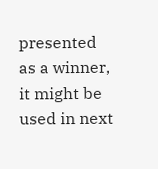presented as a winner, it might be used in next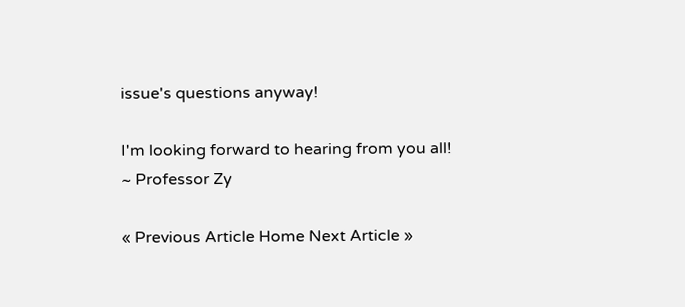issue's questions anyway!

I'm looking forward to hearing from you all!
~ Professor Zy

« Previous Article Home Next Article »